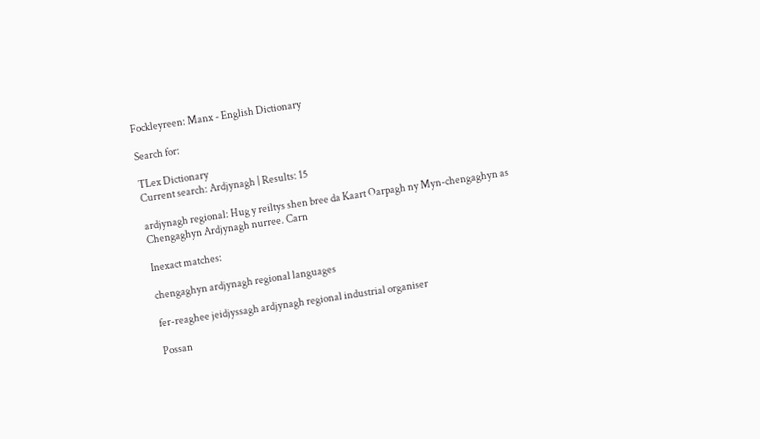Fockleyreen: Manx - English Dictionary

Search for:

TLex Dictionary
Current search: Ardjynagh | Results: 15

ardjynagh regional: Hug y reiltys shen bree da Kaart Oarpagh ny Myn-chengaghyn as Chengaghyn Ardjynagh nurree. Carn

Inexact matches:

chengaghyn ardjynagh regional languages

fer-reaghee jeidjyssagh ardjynagh regional industrial organiser

Possan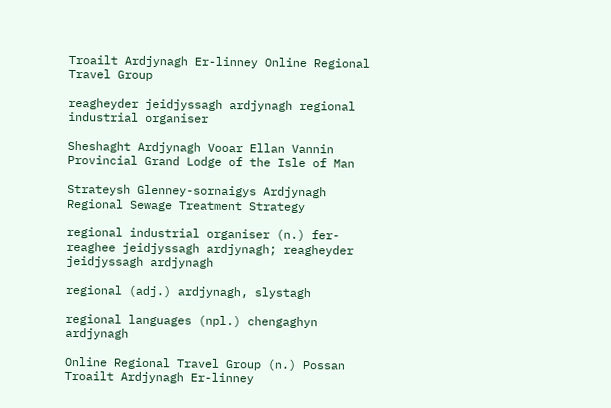Troailt Ardjynagh Er-linney Online Regional Travel Group

reagheyder jeidjyssagh ardjynagh regional industrial organiser

Sheshaght Ardjynagh Vooar Ellan Vannin Provincial Grand Lodge of the Isle of Man

Strateysh Glenney-sornaigys Ardjynagh Regional Sewage Treatment Strategy

regional industrial organiser (n.) fer-reaghee jeidjyssagh ardjynagh; reagheyder jeidjyssagh ardjynagh

regional (adj.) ardjynagh, slystagh

regional languages (npl.) chengaghyn ardjynagh

Online Regional Travel Group (n.) Possan Troailt Ardjynagh Er-linney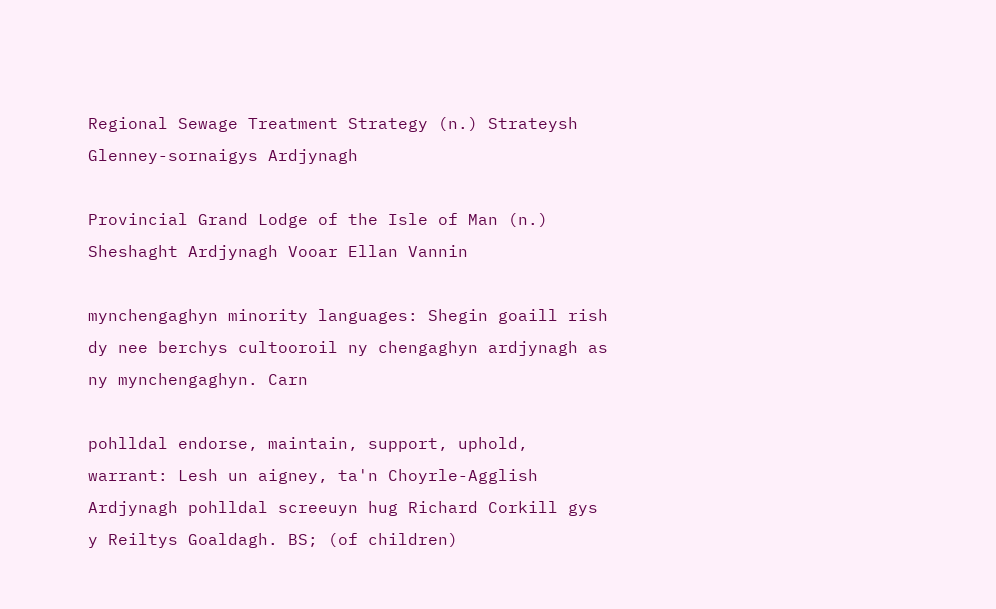Regional Sewage Treatment Strategy (n.) Strateysh Glenney-sornaigys Ardjynagh

Provincial Grand Lodge of the Isle of Man (n.) Sheshaght Ardjynagh Vooar Ellan Vannin

mynchengaghyn minority languages: Shegin goaill rish dy nee berchys cultooroil ny chengaghyn ardjynagh as ny mynchengaghyn. Carn

pohlldal endorse, maintain, support, uphold, warrant: Lesh un aigney, ta'n Choyrle-Agglish Ardjynagh pohlldal screeuyn hug Richard Corkill gys y Reiltys Goaldagh. BS; (of children)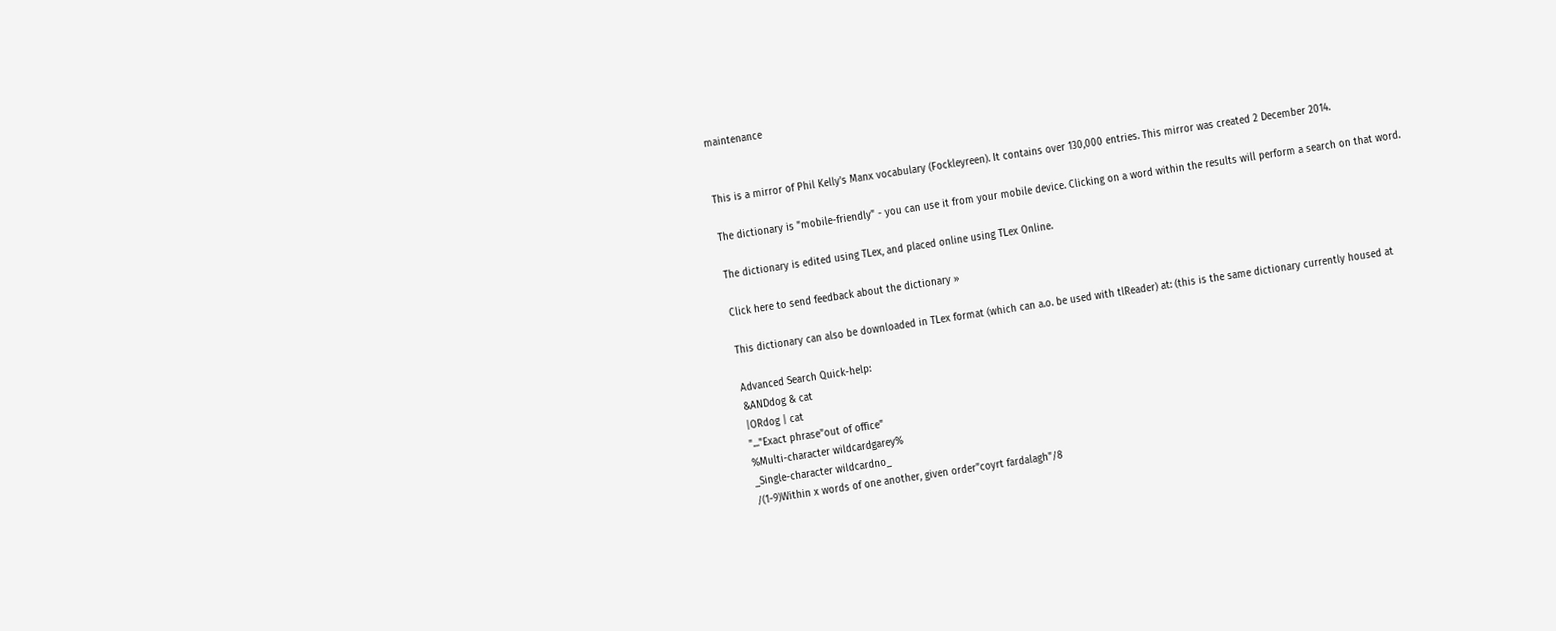maintenance


This is a mirror of Phil Kelly's Manx vocabulary (Fockleyreen). It contains over 130,000 entries. This mirror was created 2 December 2014.

The dictionary is "mobile-friendly" - you can use it from your mobile device. Clicking on a word within the results will perform a search on that word.

The dictionary is edited using TLex, and placed online using TLex Online.

Click here to send feedback about the dictionary »

This dictionary can also be downloaded in TLex format (which can a.o. be used with tlReader) at: (this is the same dictionary currently housed at

Advanced Search Quick-help:
&ANDdog & cat
|ORdog | cat
"..."Exact phrase"out of office"
%Multi-character wildcardgarey%
_Single-character wildcardno_
/(1-9)Within x words of one another, given order"coyrt fardalagh"/8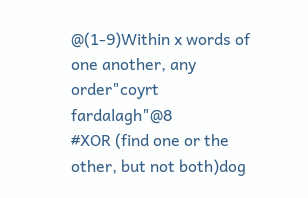@(1-9)Within x words of one another, any order"coyrt fardalagh"@8
#XOR (find one or the other, but not both)dog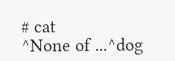# cat
^None of ...^dog